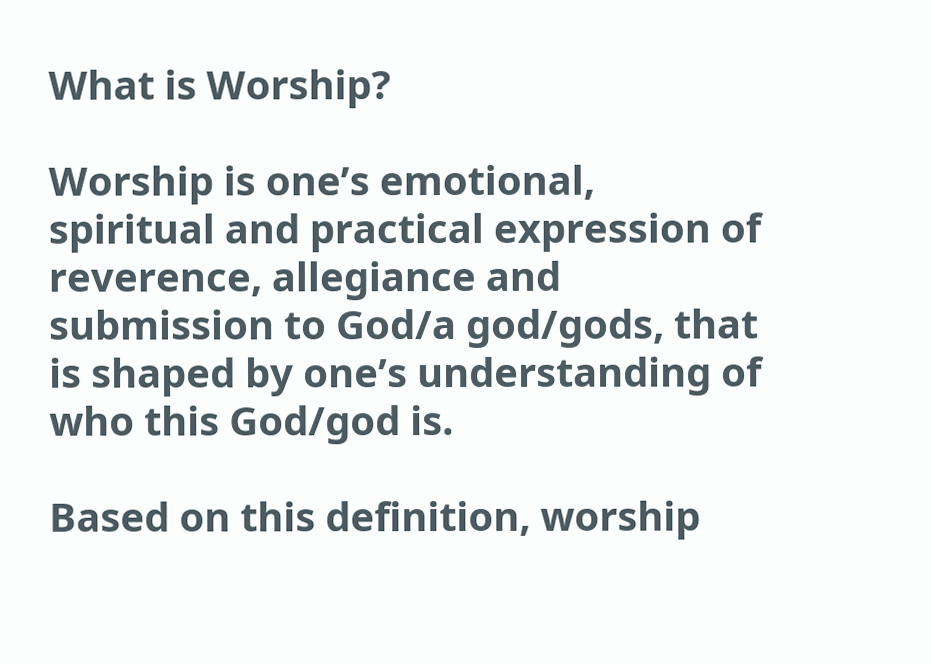What is Worship?

Worship is one’s emotional, spiritual and practical expression of reverence, allegiance and submission to God/a god/gods, that is shaped by one’s understanding of who this God/god is.

Based on this definition, worship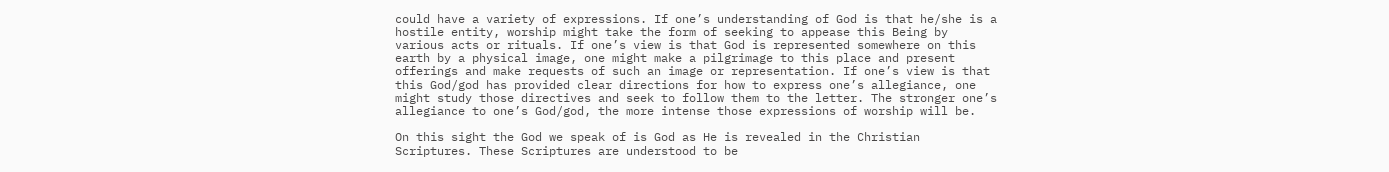could have a variety of expressions. If one’s understanding of God is that he/she is a hostile entity, worship might take the form of seeking to appease this Being by various acts or rituals. If one’s view is that God is represented somewhere on this earth by a physical image, one might make a pilgrimage to this place and present offerings and make requests of such an image or representation. If one’s view is that this God/god has provided clear directions for how to express one’s allegiance, one might study those directives and seek to follow them to the letter. The stronger one’s allegiance to one’s God/god, the more intense those expressions of worship will be.

On this sight the God we speak of is God as He is revealed in the Christian Scriptures. These Scriptures are understood to be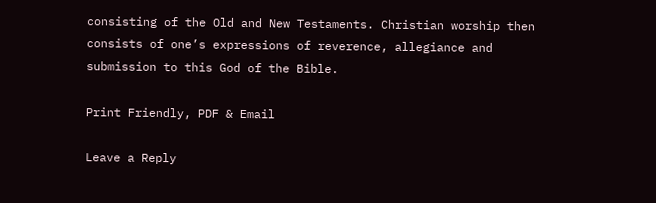consisting of the Old and New Testaments. Christian worship then consists of one’s expressions of reverence, allegiance and submission to this God of the Bible.

Print Friendly, PDF & Email

Leave a Reply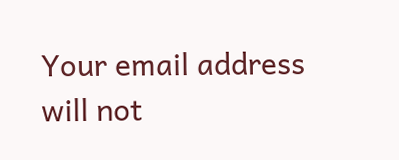Your email address will not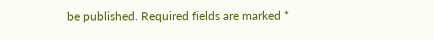be published. Required fields are marked *